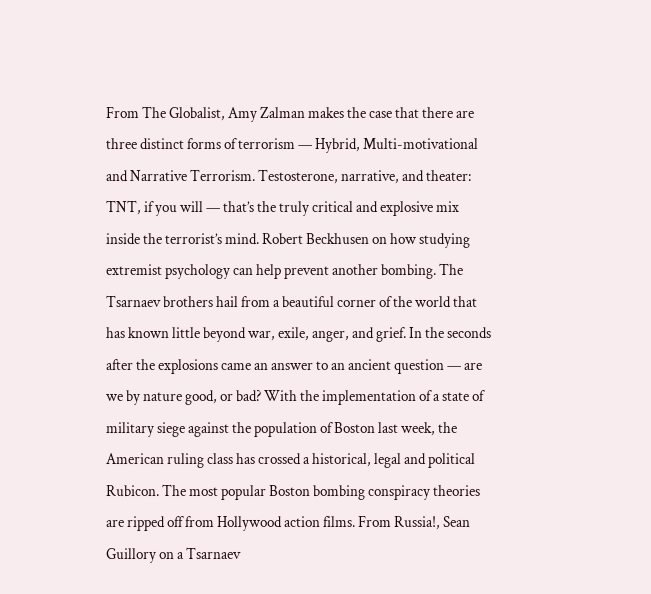From The Globalist, Amy Zalman makes the case that there are three distinct forms of terrorism — Hybrid, Multi-motivational and Narrative Terrorism. Testosterone, narrative, and theater: TNT, if you will — that’s the truly critical and explosive mix inside the terrorist’s mind. Robert Beckhusen on how studying extremist psychology can help prevent another bombing. The Tsarnaev brothers hail from a beautiful corner of the world that has known little beyond war, exile, anger, and grief. In the seconds after the explosions came an answer to an ancient question — are we by nature good, or bad? With the implementation of a state of military siege against the population of Boston last week, the American ruling class has crossed a historical, legal and political Rubicon. The most popular Boston bombing conspiracy theories are ripped off from Hollywood action films. From Russia!, Sean Guillory on a Tsarnaev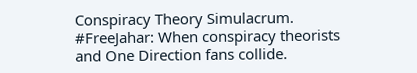Conspiracy Theory Simulacrum. #FreeJahar: When conspiracy theorists and One Direction fans collide.